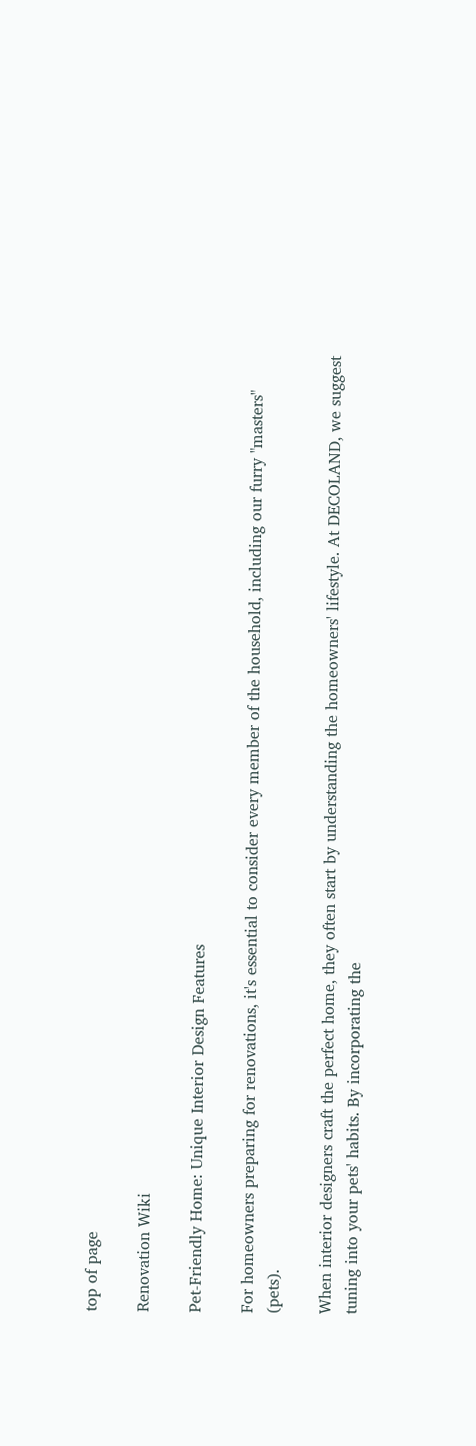top of page

Renovation Wiki

Pet-Friendly Home: Unique Interior Design Features

For homeowners preparing for renovations, it's essential to consider every member of the household, including our furry "masters" (pets).

When interior designers craft the perfect home, they often start by understanding the homeowners' lifestyle. At DECOLAND, we suggest tuning into your pets' habits. By incorporating the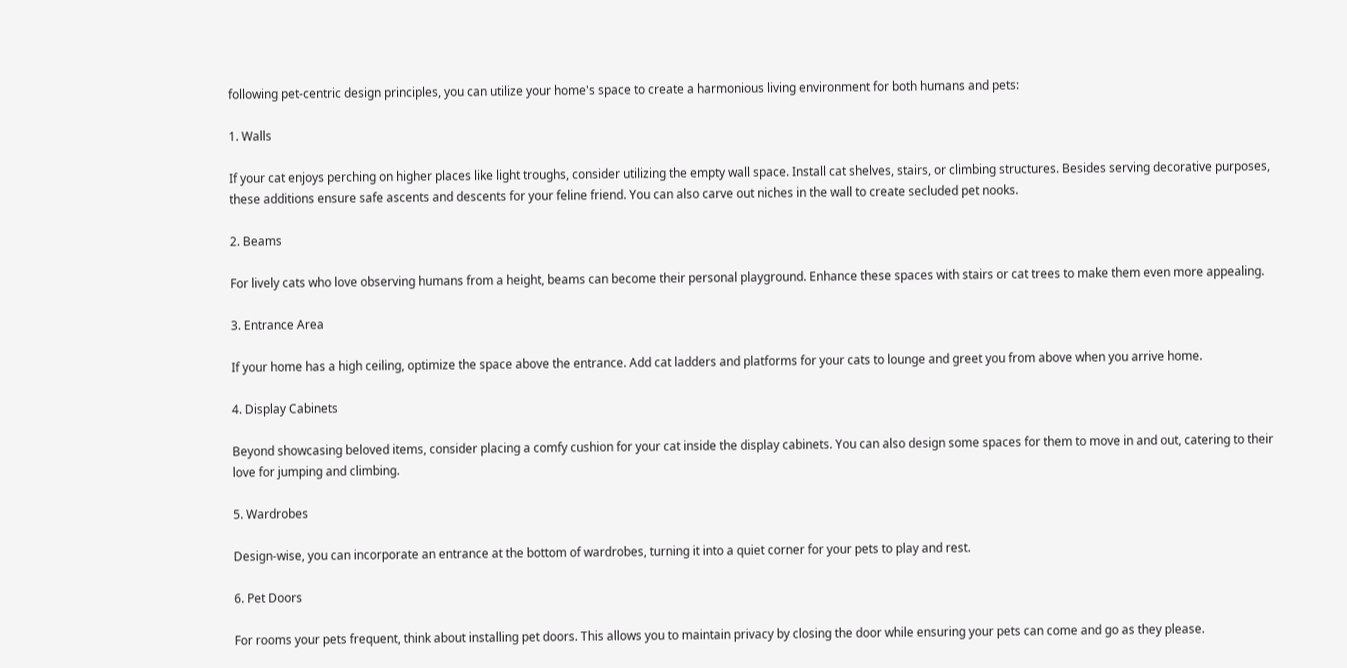following pet-centric design principles, you can utilize your home's space to create a harmonious living environment for both humans and pets:

1. Walls

If your cat enjoys perching on higher places like light troughs, consider utilizing the empty wall space. Install cat shelves, stairs, or climbing structures. Besides serving decorative purposes, these additions ensure safe ascents and descents for your feline friend. You can also carve out niches in the wall to create secluded pet nooks.

2. Beams

For lively cats who love observing humans from a height, beams can become their personal playground. Enhance these spaces with stairs or cat trees to make them even more appealing.

3. Entrance Area

If your home has a high ceiling, optimize the space above the entrance. Add cat ladders and platforms for your cats to lounge and greet you from above when you arrive home.

4. Display Cabinets

Beyond showcasing beloved items, consider placing a comfy cushion for your cat inside the display cabinets. You can also design some spaces for them to move in and out, catering to their love for jumping and climbing.

5. Wardrobes

Design-wise, you can incorporate an entrance at the bottom of wardrobes, turning it into a quiet corner for your pets to play and rest.

6. Pet Doors

For rooms your pets frequent, think about installing pet doors. This allows you to maintain privacy by closing the door while ensuring your pets can come and go as they please.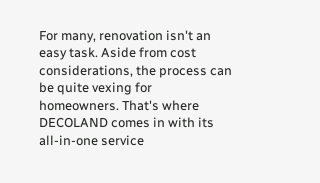For many, renovation isn't an easy task. Aside from cost considerations, the process can be quite vexing for homeowners. That's where DECOLAND comes in with its all-in-one service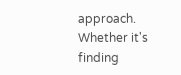approach. Whether it's finding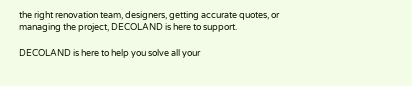the right renovation team, designers, getting accurate quotes, or managing the project, DECOLAND is here to support.

DECOLAND is here to help you solve all your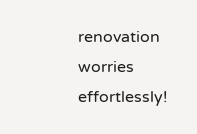renovation worries effortlessly!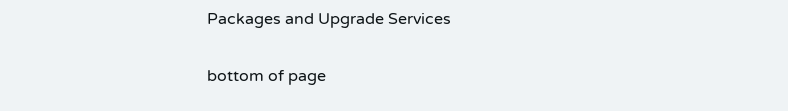Packages and Upgrade Services

bottom of page